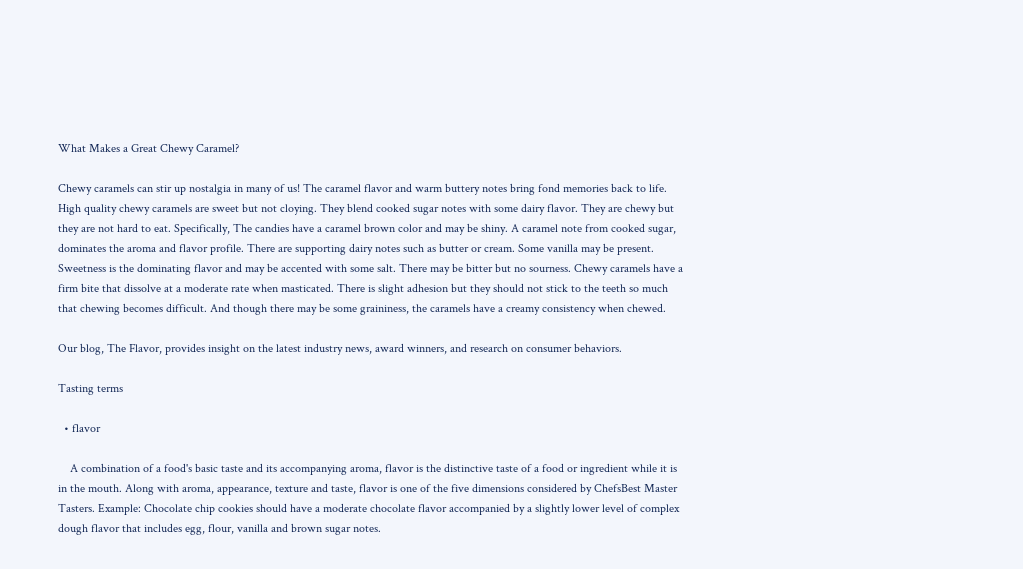What Makes a Great Chewy Caramel?

Chewy caramels can stir up nostalgia in many of us! The caramel flavor and warm buttery notes bring fond memories back to life. High quality chewy caramels are sweet but not cloying. They blend cooked sugar notes with some dairy flavor. They are chewy but they are not hard to eat. Specifically, The candies have a caramel brown color and may be shiny. A caramel note from cooked sugar, dominates the aroma and flavor profile. There are supporting dairy notes such as butter or cream. Some vanilla may be present. Sweetness is the dominating flavor and may be accented with some salt. There may be bitter but no sourness. Chewy caramels have a firm bite that dissolve at a moderate rate when masticated. There is slight adhesion but they should not stick to the teeth so much that chewing becomes difficult. And though there may be some graininess, the caramels have a creamy consistency when chewed.

Our blog, The Flavor, provides insight on the latest industry news, award winners, and research on consumer behaviors.

Tasting terms

  • flavor

    A combination of a food's basic taste and its accompanying aroma, flavor is the distinctive taste of a food or ingredient while it is in the mouth. Along with aroma, appearance, texture and taste, flavor is one of the five dimensions considered by ChefsBest Master Tasters. Example: Chocolate chip cookies should have a moderate chocolate flavor accompanied by a slightly lower level of complex dough flavor that includes egg, flour, vanilla and brown sugar notes.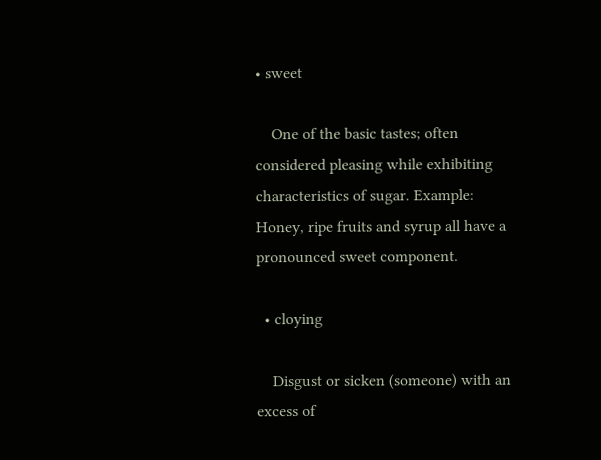• sweet

    One of the basic tastes; often considered pleasing while exhibiting characteristics of sugar. Example: Honey, ripe fruits and syrup all have a pronounced sweet component.

  • cloying

    Disgust or sicken (someone) with an excess of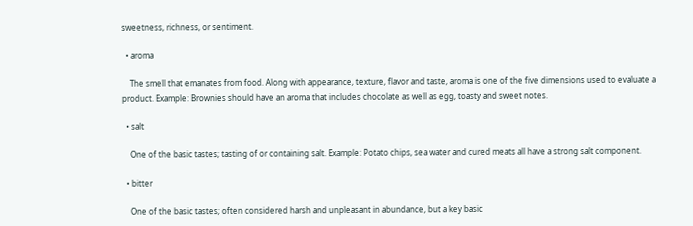sweetness, richness, or sentiment.

  • aroma

    The smell that emanates from food. Along with appearance, texture, flavor and taste, aroma is one of the five dimensions used to evaluate a product. Example: Brownies should have an aroma that includes chocolate as well as egg, toasty and sweet notes.

  • salt

    One of the basic tastes; tasting of or containing salt. Example: Potato chips, sea water and cured meats all have a strong salt component.

  • bitter

    One of the basic tastes; often considered harsh and unpleasant in abundance, but a key basic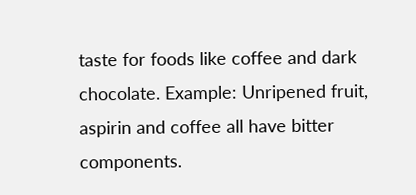taste for foods like coffee and dark chocolate. Example: Unripened fruit, aspirin and coffee all have bitter components.